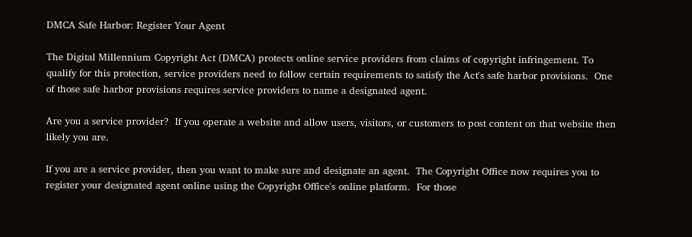DMCA Safe Harbor: Register Your Agent

The Digital Millennium Copyright Act (DMCA) protects online service providers from claims of copyright infringement. To qualify for this protection, service providers need to follow certain requirements to satisfy the Act's safe harbor provisions.  One of those safe harbor provisions requires service providers to name a designated agent.

Are you a service provider?  If you operate a website and allow users, visitors, or customers to post content on that website then likely you are.

If you are a service provider, then you want to make sure and designate an agent.  The Copyright Office now requires you to register your designated agent online using the Copyright Office's online platform.  For those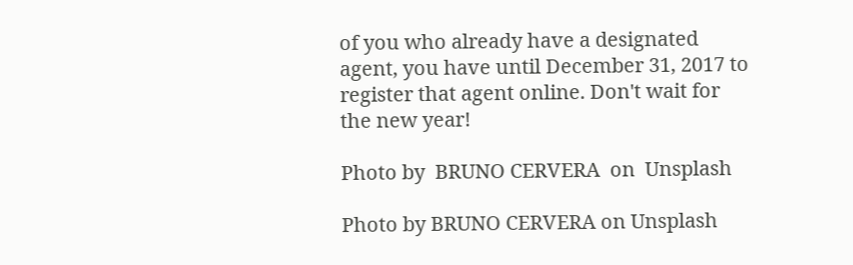of you who already have a designated agent, you have until December 31, 2017 to register that agent online. Don't wait for the new year!

Photo by  BRUNO CERVERA  on  Unsplash

Photo by BRUNO CERVERA on Unsplash